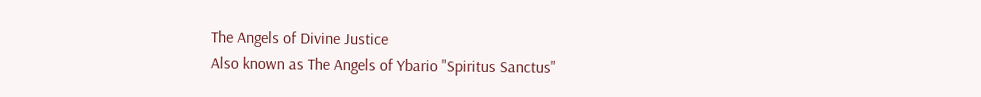The Angels of Divine Justice
Also known as The Angels of Ybario "Spiritus Sanctus"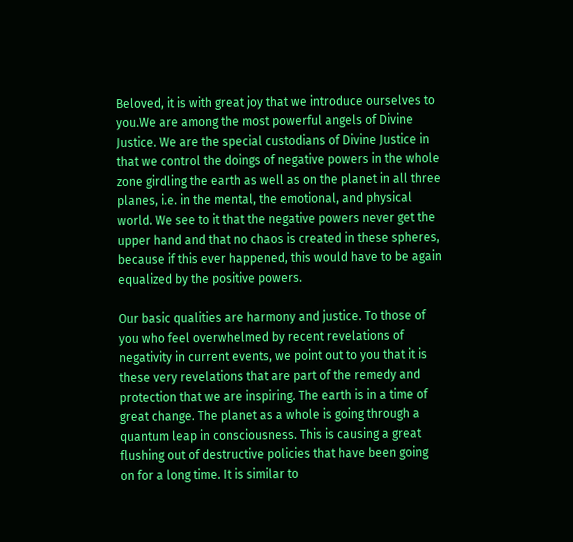Beloved, it is with great joy that we introduce ourselves to you.We are among the most powerful angels of Divine Justice. We are the special custodians of Divine Justice in that we control the doings of negative powers in the whole zone girdling the earth as well as on the planet in all three planes, i.e. in the mental, the emotional, and physical world. We see to it that the negative powers never get the upper hand and that no chaos is created in these spheres, because if this ever happened, this would have to be again equalized by the positive powers.

Our basic qualities are harmony and justice. To those of you who feel overwhelmed by recent revelations of negativity in current events, we point out to you that it is these very revelations that are part of the remedy and protection that we are inspiring. The earth is in a time of great change. The planet as a whole is going through a quantum leap in consciousness. This is causing a great flushing out of destructive policies that have been going on for a long time. It is similar to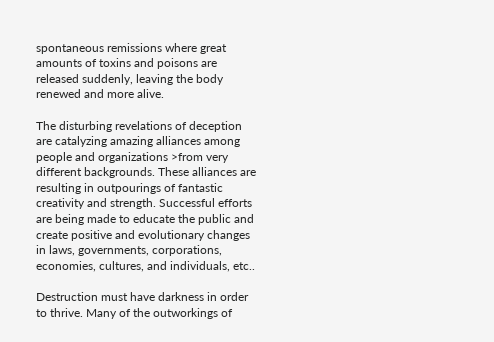spontaneous remissions where great amounts of toxins and poisons are released suddenly, leaving the body renewed and more alive.

The disturbing revelations of deception are catalyzing amazing alliances among people and organizations >from very different backgrounds. These alliances are resulting in outpourings of fantastic creativity and strength. Successful efforts are being made to educate the public and create positive and evolutionary changes in laws, governments, corporations, economies, cultures, and individuals, etc..

Destruction must have darkness in order to thrive. Many of the outworkings of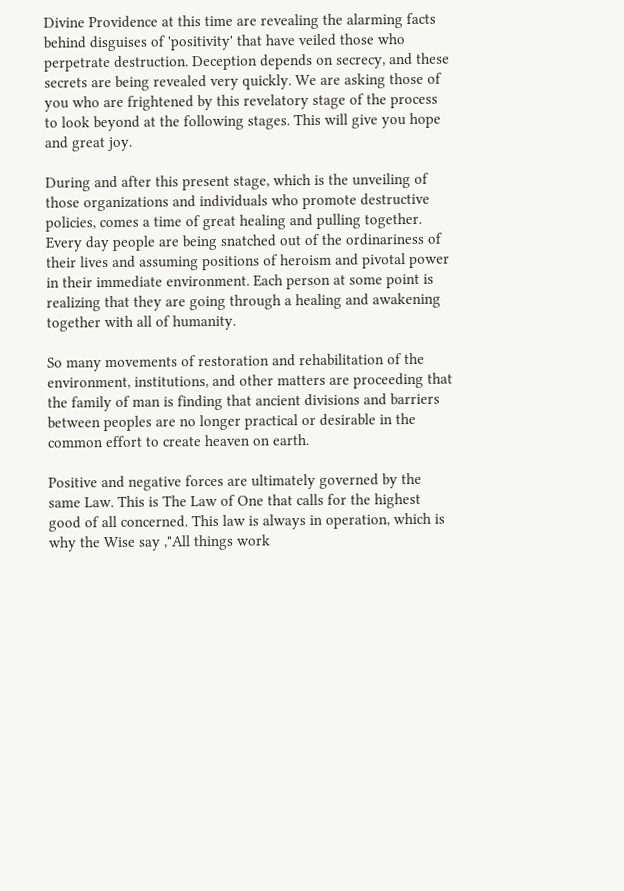Divine Providence at this time are revealing the alarming facts behind disguises of 'positivity' that have veiled those who perpetrate destruction. Deception depends on secrecy, and these secrets are being revealed very quickly. We are asking those of you who are frightened by this revelatory stage of the process to look beyond at the following stages. This will give you hope and great joy.

During and after this present stage, which is the unveiling of those organizations and individuals who promote destructive policies, comes a time of great healing and pulling together. Every day people are being snatched out of the ordinariness of their lives and assuming positions of heroism and pivotal power in their immediate environment. Each person at some point is realizing that they are going through a healing and awakening together with all of humanity.

So many movements of restoration and rehabilitation of the environment, institutions, and other matters are proceeding that the family of man is finding that ancient divisions and barriers between peoples are no longer practical or desirable in the common effort to create heaven on earth.

Positive and negative forces are ultimately governed by the same Law. This is The Law of One that calls for the highest good of all concerned. This law is always in operation, which is why the Wise say ,"All things work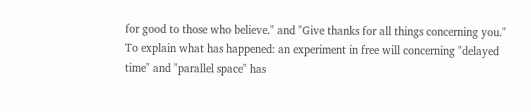for good to those who believe." and "Give thanks for all things concerning you." To explain what has happened: an experiment in free will concerning "delayed time" and "parallel space" has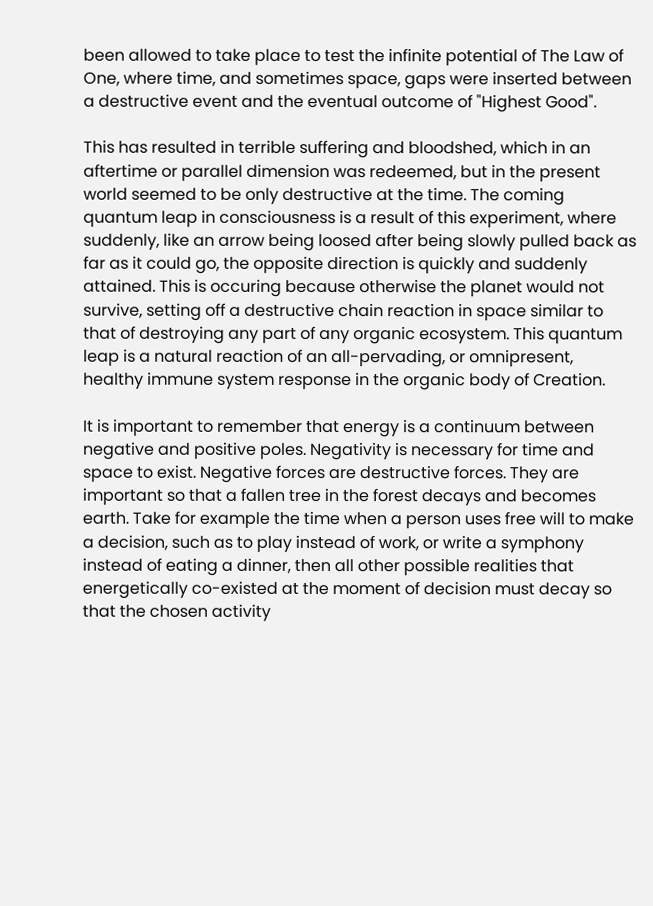been allowed to take place to test the infinite potential of The Law of One, where time, and sometimes space, gaps were inserted between a destructive event and the eventual outcome of "Highest Good".

This has resulted in terrible suffering and bloodshed, which in an aftertime or parallel dimension was redeemed, but in the present world seemed to be only destructive at the time. The coming quantum leap in consciousness is a result of this experiment, where suddenly, like an arrow being loosed after being slowly pulled back as far as it could go, the opposite direction is quickly and suddenly attained. This is occuring because otherwise the planet would not survive, setting off a destructive chain reaction in space similar to that of destroying any part of any organic ecosystem. This quantum leap is a natural reaction of an all-pervading, or omnipresent, healthy immune system response in the organic body of Creation.

It is important to remember that energy is a continuum between negative and positive poles. Negativity is necessary for time and space to exist. Negative forces are destructive forces. They are important so that a fallen tree in the forest decays and becomes earth. Take for example the time when a person uses free will to make a decision, such as to play instead of work, or write a symphony instead of eating a dinner, then all other possible realities that energetically co-existed at the moment of decision must decay so that the chosen activity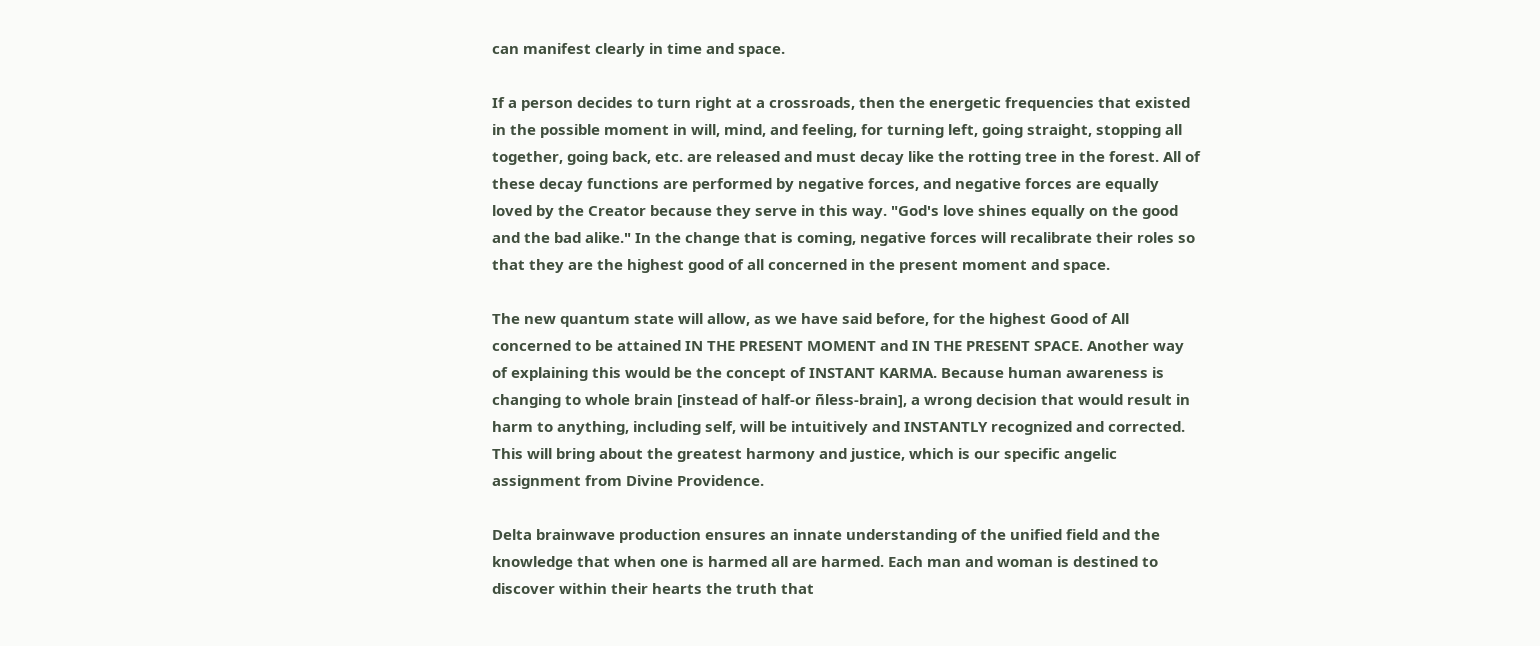can manifest clearly in time and space.

If a person decides to turn right at a crossroads, then the energetic frequencies that existed in the possible moment in will, mind, and feeling, for turning left, going straight, stopping all together, going back, etc. are released and must decay like the rotting tree in the forest. All of these decay functions are performed by negative forces, and negative forces are equally loved by the Creator because they serve in this way. "God's love shines equally on the good and the bad alike." In the change that is coming, negative forces will recalibrate their roles so that they are the highest good of all concerned in the present moment and space.

The new quantum state will allow, as we have said before, for the highest Good of All concerned to be attained IN THE PRESENT MOMENT and IN THE PRESENT SPACE. Another way of explaining this would be the concept of INSTANT KARMA. Because human awareness is changing to whole brain [instead of half-or ñless-brain], a wrong decision that would result in harm to anything, including self, will be intuitively and INSTANTLY recognized and corrected. This will bring about the greatest harmony and justice, which is our specific angelic assignment from Divine Providence.

Delta brainwave production ensures an innate understanding of the unified field and the knowledge that when one is harmed all are harmed. Each man and woman is destined to discover within their hearts the truth that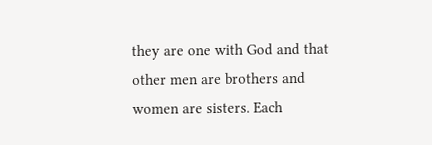they are one with God and that other men are brothers and women are sisters. Each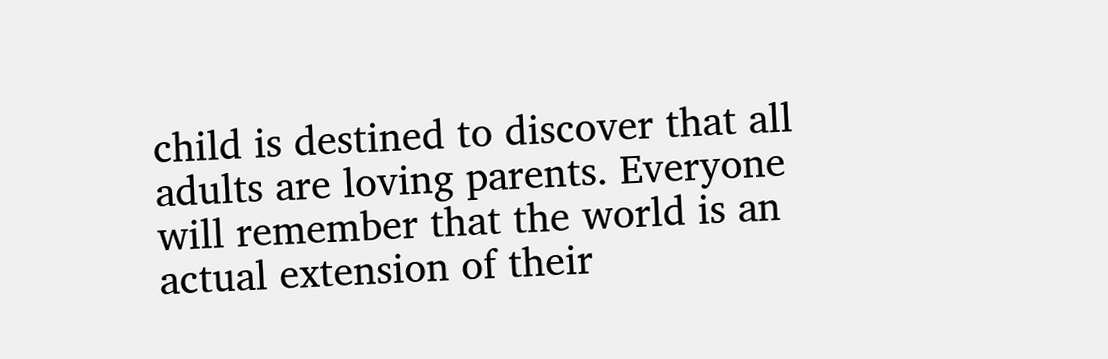child is destined to discover that all adults are loving parents. Everyone will remember that the world is an actual extension of their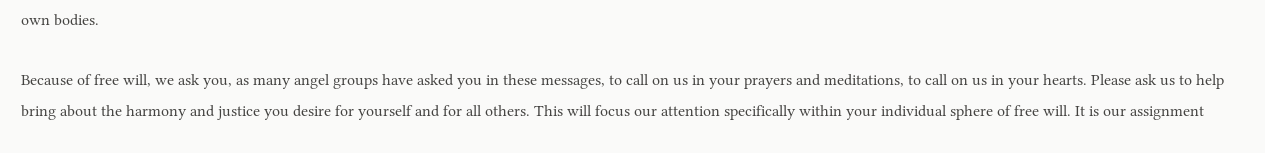own bodies.

Because of free will, we ask you, as many angel groups have asked you in these messages, to call on us in your prayers and meditations, to call on us in your hearts. Please ask us to help bring about the harmony and justice you desire for yourself and for all others. This will focus our attention specifically within your individual sphere of free will. It is our assignment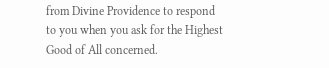from Divine Providence to respond to you when you ask for the Highest Good of All concerned.